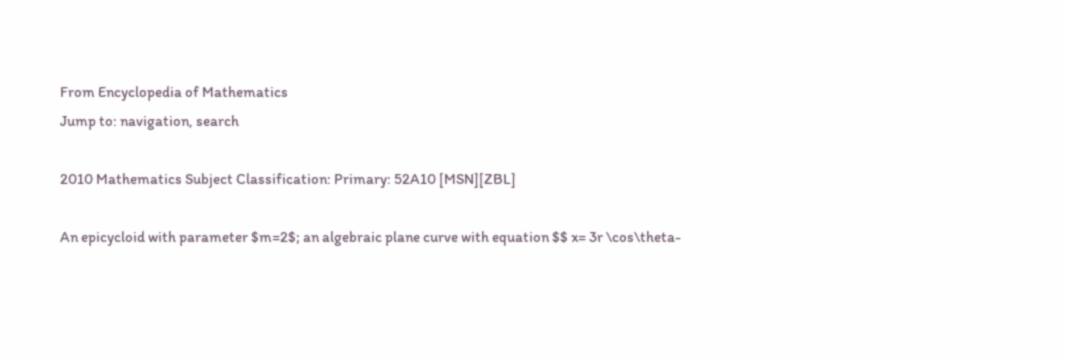From Encyclopedia of Mathematics
Jump to: navigation, search

2010 Mathematics Subject Classification: Primary: 52A10 [MSN][ZBL]

An epicycloid with parameter $m=2$; an algebraic plane curve with equation $$ x= 3r \cos\theta-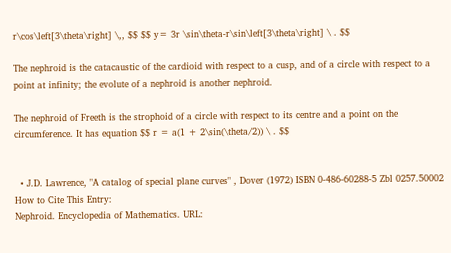r\cos\left[3\theta\right] \,, $$ $$ y= 3r \sin\theta-r\sin\left[3\theta\right] \ . $$

The nephroid is the catacaustic of the cardioid with respect to a cusp, and of a circle with respect to a point at infinity; the evolute of a nephroid is another nephroid.

The nephroid of Freeth is the strophoid of a circle with respect to its centre and a point on the circumference. It has equation $$ r = a(1 + 2\sin(\theta/2)) \ . $$


  • J.D. Lawrence, "A catalog of special plane curves" , Dover (1972) ISBN 0-486-60288-5 Zbl 0257.50002
How to Cite This Entry:
Nephroid. Encyclopedia of Mathematics. URL: